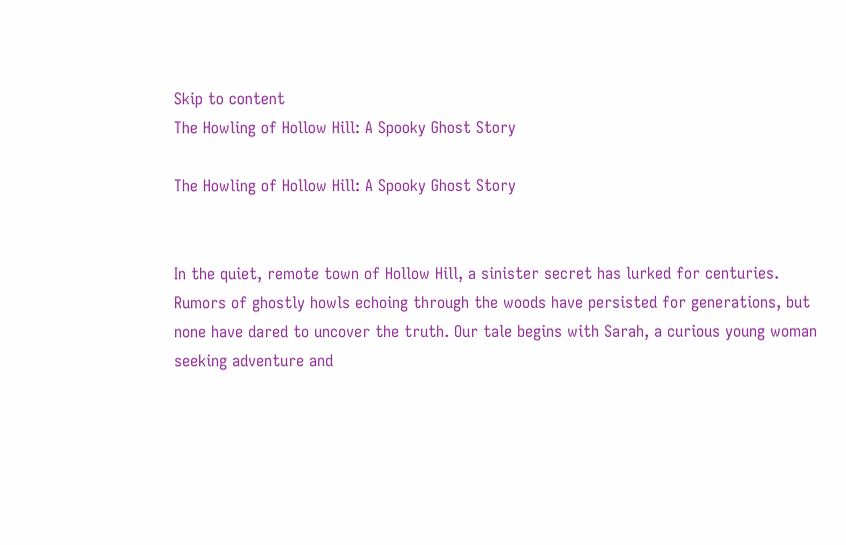Skip to content
The Howling of Hollow Hill: A Spooky Ghost Story

The Howling of Hollow Hill: A Spooky Ghost Story


In the quiet, remote town of Hollow Hill, a sinister secret has lurked for centuries. Rumors of ghostly howls echoing through the woods have persisted for generations, but none have dared to uncover the truth. Our tale begins with Sarah, a curious young woman seeking adventure and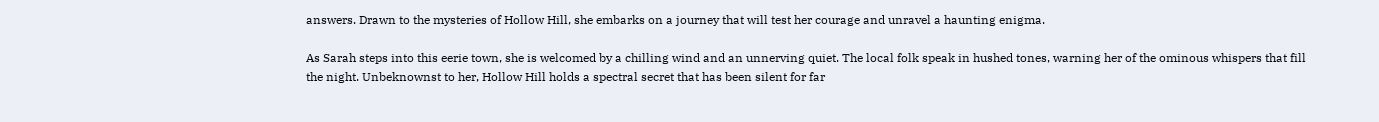answers. Drawn to the mysteries of Hollow Hill, she embarks on a journey that will test her courage and unravel a haunting enigma.

As Sarah steps into this eerie town, she is welcomed by a chilling wind and an unnerving quiet. The local folk speak in hushed tones, warning her of the ominous whispers that fill the night. Unbeknownst to her, Hollow Hill holds a spectral secret that has been silent for far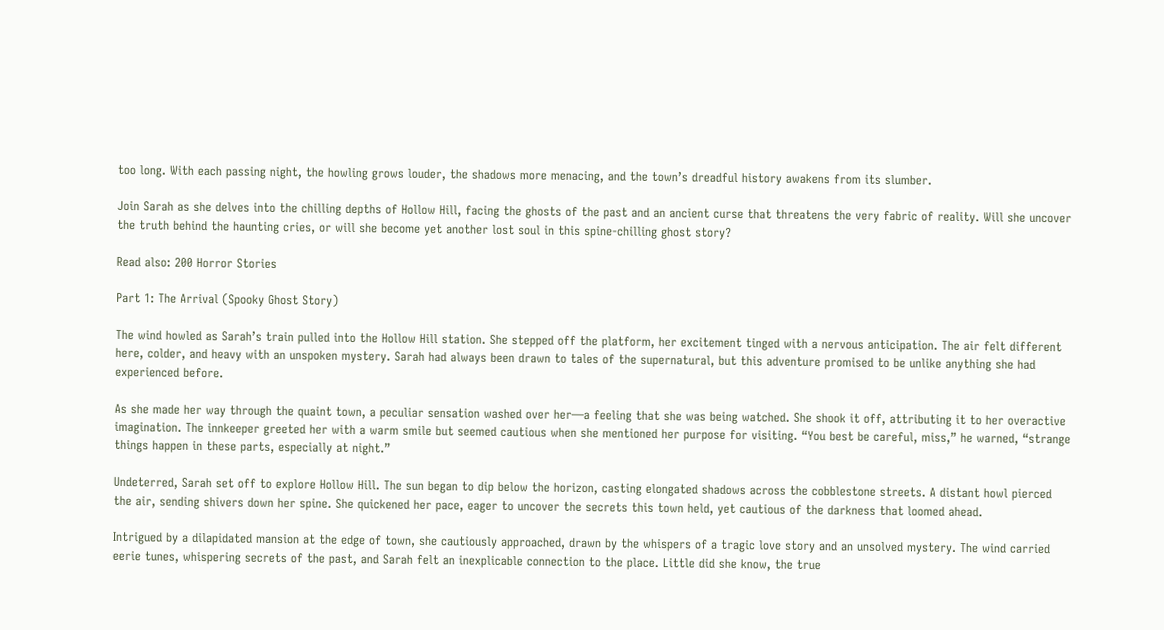too long. With each passing night, the howling grows louder, the shadows more menacing, and the town’s dreadful history awakens from its slumber.

Join Sarah as she delves into the chilling depths of Hollow Hill, facing the ghosts of the past and an ancient curse that threatens the very fabric of reality. Will she uncover the truth behind the haunting cries, or will she become yet another lost soul in this spine-chilling ghost story?

Read also: 200 Horror Stories

Part 1: The Arrival (Spooky Ghost Story)

The wind howled as Sarah’s train pulled into the Hollow Hill station. She stepped off the platform, her excitement tinged with a nervous anticipation. The air felt different here, colder, and heavy with an unspoken mystery. Sarah had always been drawn to tales of the supernatural, but this adventure promised to be unlike anything she had experienced before.

As she made her way through the quaint town, a peculiar sensation washed over her—a feeling that she was being watched. She shook it off, attributing it to her overactive imagination. The innkeeper greeted her with a warm smile but seemed cautious when she mentioned her purpose for visiting. “You best be careful, miss,” he warned, “strange things happen in these parts, especially at night.”

Undeterred, Sarah set off to explore Hollow Hill. The sun began to dip below the horizon, casting elongated shadows across the cobblestone streets. A distant howl pierced the air, sending shivers down her spine. She quickened her pace, eager to uncover the secrets this town held, yet cautious of the darkness that loomed ahead.

Intrigued by a dilapidated mansion at the edge of town, she cautiously approached, drawn by the whispers of a tragic love story and an unsolved mystery. The wind carried eerie tunes, whispering secrets of the past, and Sarah felt an inexplicable connection to the place. Little did she know, the true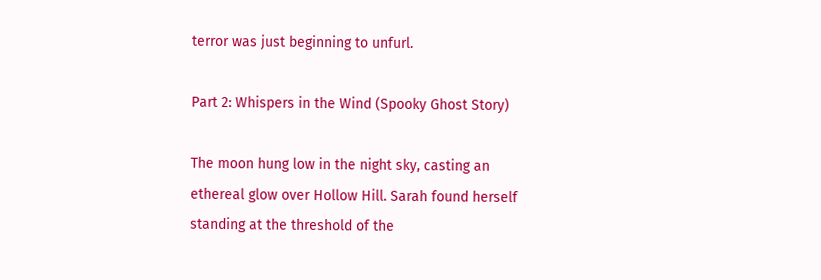terror was just beginning to unfurl.

Part 2: Whispers in the Wind (Spooky Ghost Story)

The moon hung low in the night sky, casting an ethereal glow over Hollow Hill. Sarah found herself standing at the threshold of the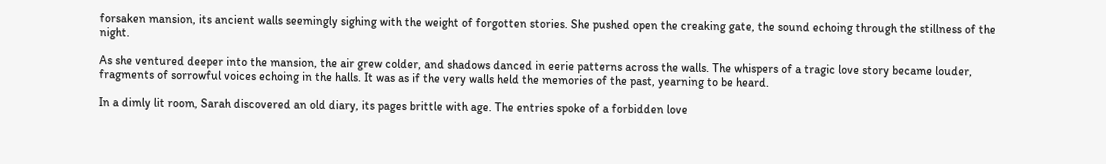forsaken mansion, its ancient walls seemingly sighing with the weight of forgotten stories. She pushed open the creaking gate, the sound echoing through the stillness of the night.

As she ventured deeper into the mansion, the air grew colder, and shadows danced in eerie patterns across the walls. The whispers of a tragic love story became louder, fragments of sorrowful voices echoing in the halls. It was as if the very walls held the memories of the past, yearning to be heard.

In a dimly lit room, Sarah discovered an old diary, its pages brittle with age. The entries spoke of a forbidden love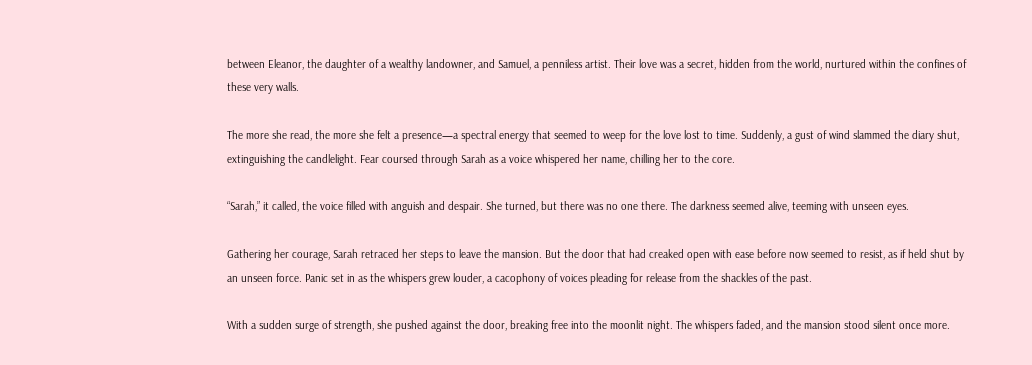between Eleanor, the daughter of a wealthy landowner, and Samuel, a penniless artist. Their love was a secret, hidden from the world, nurtured within the confines of these very walls.

The more she read, the more she felt a presence—a spectral energy that seemed to weep for the love lost to time. Suddenly, a gust of wind slammed the diary shut, extinguishing the candlelight. Fear coursed through Sarah as a voice whispered her name, chilling her to the core.

“Sarah,” it called, the voice filled with anguish and despair. She turned, but there was no one there. The darkness seemed alive, teeming with unseen eyes.

Gathering her courage, Sarah retraced her steps to leave the mansion. But the door that had creaked open with ease before now seemed to resist, as if held shut by an unseen force. Panic set in as the whispers grew louder, a cacophony of voices pleading for release from the shackles of the past.

With a sudden surge of strength, she pushed against the door, breaking free into the moonlit night. The whispers faded, and the mansion stood silent once more.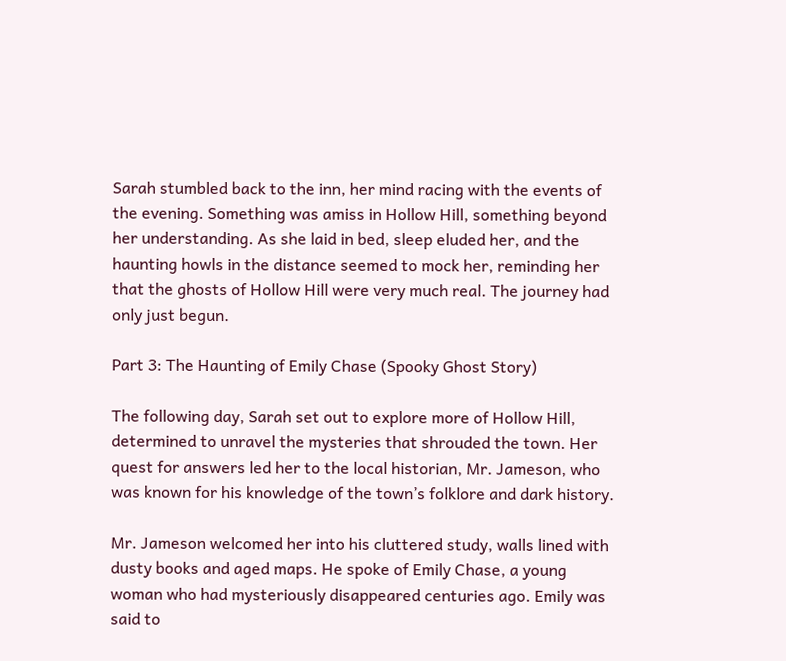Sarah stumbled back to the inn, her mind racing with the events of the evening. Something was amiss in Hollow Hill, something beyond her understanding. As she laid in bed, sleep eluded her, and the haunting howls in the distance seemed to mock her, reminding her that the ghosts of Hollow Hill were very much real. The journey had only just begun.

Part 3: The Haunting of Emily Chase (Spooky Ghost Story)

The following day, Sarah set out to explore more of Hollow Hill, determined to unravel the mysteries that shrouded the town. Her quest for answers led her to the local historian, Mr. Jameson, who was known for his knowledge of the town’s folklore and dark history.

Mr. Jameson welcomed her into his cluttered study, walls lined with dusty books and aged maps. He spoke of Emily Chase, a young woman who had mysteriously disappeared centuries ago. Emily was said to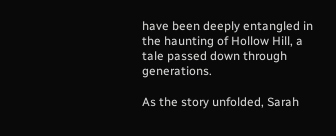have been deeply entangled in the haunting of Hollow Hill, a tale passed down through generations.

As the story unfolded, Sarah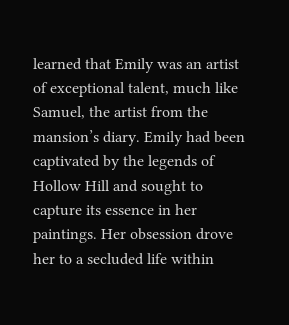learned that Emily was an artist of exceptional talent, much like Samuel, the artist from the mansion’s diary. Emily had been captivated by the legends of Hollow Hill and sought to capture its essence in her paintings. Her obsession drove her to a secluded life within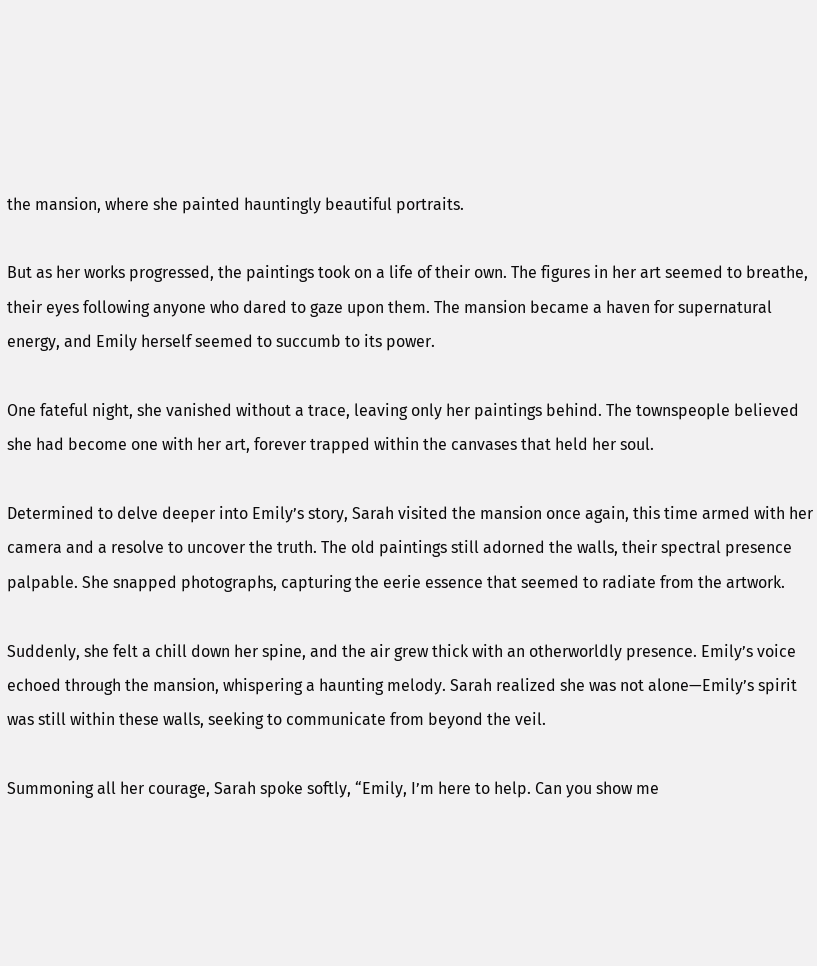the mansion, where she painted hauntingly beautiful portraits.

But as her works progressed, the paintings took on a life of their own. The figures in her art seemed to breathe, their eyes following anyone who dared to gaze upon them. The mansion became a haven for supernatural energy, and Emily herself seemed to succumb to its power.

One fateful night, she vanished without a trace, leaving only her paintings behind. The townspeople believed she had become one with her art, forever trapped within the canvases that held her soul.

Determined to delve deeper into Emily’s story, Sarah visited the mansion once again, this time armed with her camera and a resolve to uncover the truth. The old paintings still adorned the walls, their spectral presence palpable. She snapped photographs, capturing the eerie essence that seemed to radiate from the artwork.

Suddenly, she felt a chill down her spine, and the air grew thick with an otherworldly presence. Emily’s voice echoed through the mansion, whispering a haunting melody. Sarah realized she was not alone—Emily’s spirit was still within these walls, seeking to communicate from beyond the veil.

Summoning all her courage, Sarah spoke softly, “Emily, I’m here to help. Can you show me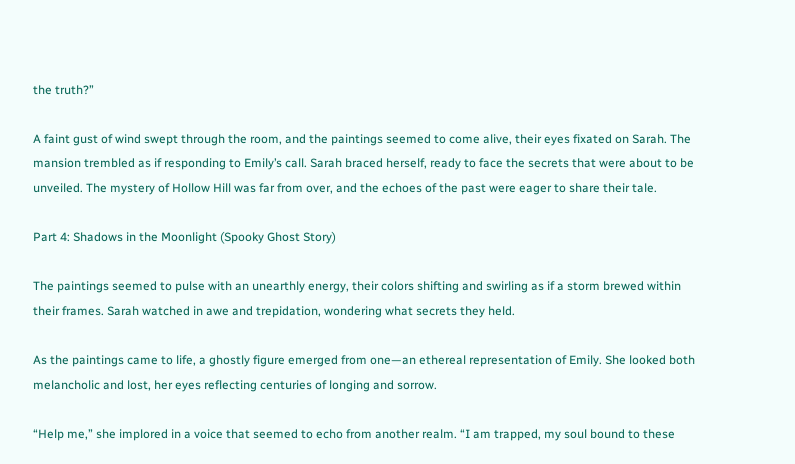the truth?”

A faint gust of wind swept through the room, and the paintings seemed to come alive, their eyes fixated on Sarah. The mansion trembled as if responding to Emily’s call. Sarah braced herself, ready to face the secrets that were about to be unveiled. The mystery of Hollow Hill was far from over, and the echoes of the past were eager to share their tale.

Part 4: Shadows in the Moonlight (Spooky Ghost Story)

The paintings seemed to pulse with an unearthly energy, their colors shifting and swirling as if a storm brewed within their frames. Sarah watched in awe and trepidation, wondering what secrets they held.

As the paintings came to life, a ghostly figure emerged from one—an ethereal representation of Emily. She looked both melancholic and lost, her eyes reflecting centuries of longing and sorrow.

“Help me,” she implored in a voice that seemed to echo from another realm. “I am trapped, my soul bound to these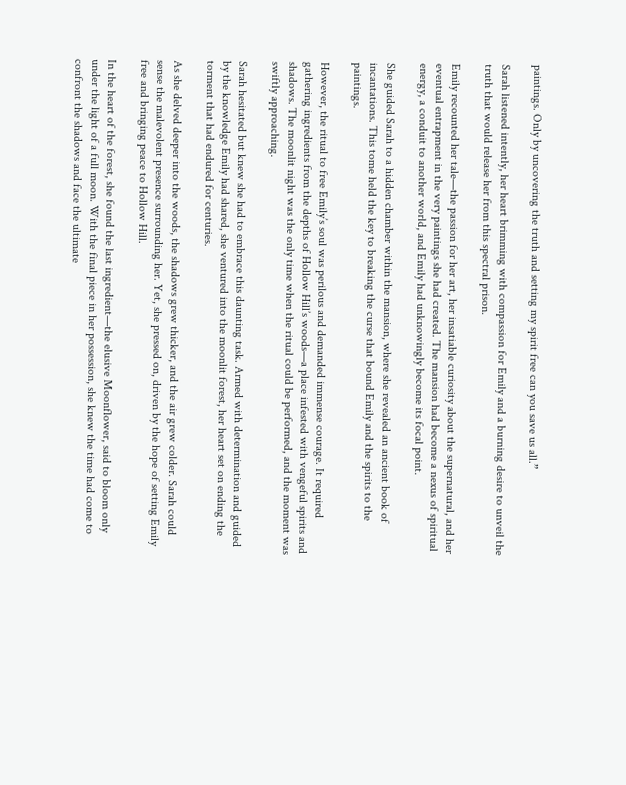paintings. Only by uncovering the truth and setting my spirit free can you save us all.”

Sarah listened intently, her heart brimming with compassion for Emily and a burning desire to unveil the truth that would release her from this spectral prison.

Emily recounted her tale—the passion for her art, her insatiable curiosity about the supernatural, and her eventual entrapment in the very paintings she had created. The mansion had become a nexus of spiritual energy, a conduit to another world, and Emily had unknowingly become its focal point.

She guided Sarah to a hidden chamber within the mansion, where she revealed an ancient book of incantations. This tome held the key to breaking the curse that bound Emily and the spirits to the paintings.

However, the ritual to free Emily’s soul was perilous and demanded immense courage. It required gathering ingredients from the depths of Hollow Hill’s woods—a place infested with vengeful spirits and shadows. The moonlit night was the only time when the ritual could be performed, and the moment was swiftly approaching.

Sarah hesitated but knew she had to embrace this daunting task. Armed with determination and guided by the knowledge Emily had shared, she ventured into the moonlit forest, her heart set on ending the torment that had endured for centuries.

As she delved deeper into the woods, the shadows grew thicker, and the air grew colder. Sarah could sense the malevolent presence surrounding her. Yet, she pressed on, driven by the hope of setting Emily free and bringing peace to Hollow Hill.

In the heart of the forest, she found the last ingredient—the elusive Moonflower, said to bloom only under the light of a full moon. With the final piece in her possession, she knew the time had come to confront the shadows and face the ultimate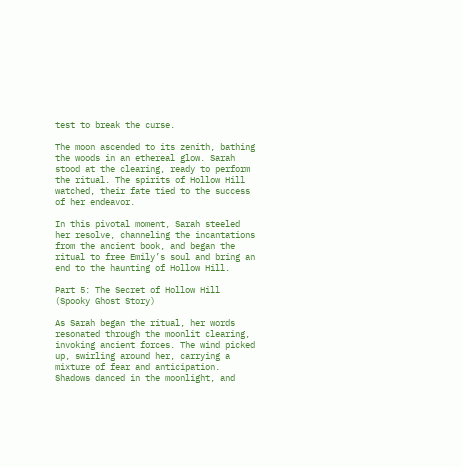test to break the curse.

The moon ascended to its zenith, bathing the woods in an ethereal glow. Sarah stood at the clearing, ready to perform the ritual. The spirits of Hollow Hill watched, their fate tied to the success of her endeavor.

In this pivotal moment, Sarah steeled her resolve, channeling the incantations from the ancient book, and began the ritual to free Emily’s soul and bring an end to the haunting of Hollow Hill.

Part 5: The Secret of Hollow Hill (Spooky Ghost Story)

As Sarah began the ritual, her words resonated through the moonlit clearing, invoking ancient forces. The wind picked up, swirling around her, carrying a mixture of fear and anticipation. Shadows danced in the moonlight, and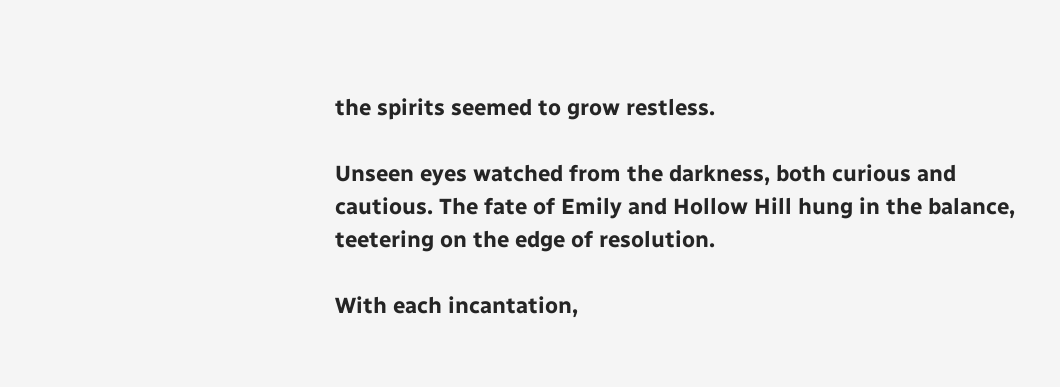the spirits seemed to grow restless.

Unseen eyes watched from the darkness, both curious and cautious. The fate of Emily and Hollow Hill hung in the balance, teetering on the edge of resolution.

With each incantation,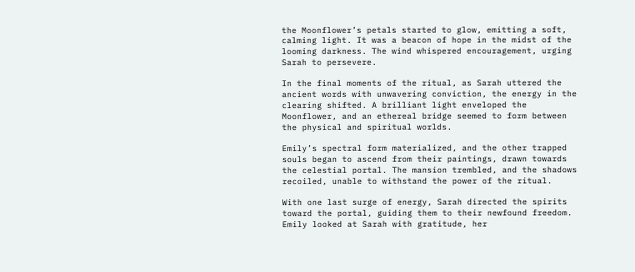the Moonflower’s petals started to glow, emitting a soft, calming light. It was a beacon of hope in the midst of the looming darkness. The wind whispered encouragement, urging Sarah to persevere.

In the final moments of the ritual, as Sarah uttered the ancient words with unwavering conviction, the energy in the clearing shifted. A brilliant light enveloped the Moonflower, and an ethereal bridge seemed to form between the physical and spiritual worlds.

Emily’s spectral form materialized, and the other trapped souls began to ascend from their paintings, drawn towards the celestial portal. The mansion trembled, and the shadows recoiled, unable to withstand the power of the ritual.

With one last surge of energy, Sarah directed the spirits toward the portal, guiding them to their newfound freedom. Emily looked at Sarah with gratitude, her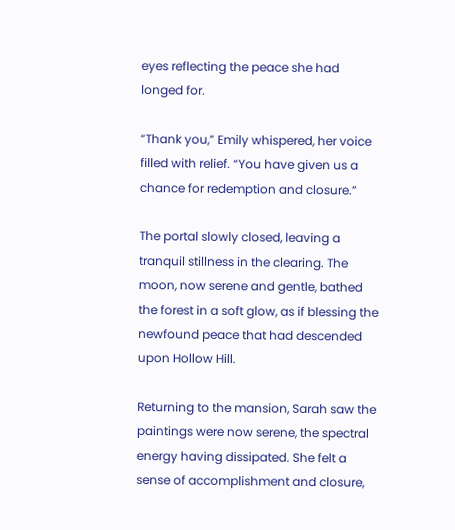eyes reflecting the peace she had longed for.

“Thank you,” Emily whispered, her voice filled with relief. “You have given us a chance for redemption and closure.”

The portal slowly closed, leaving a tranquil stillness in the clearing. The moon, now serene and gentle, bathed the forest in a soft glow, as if blessing the newfound peace that had descended upon Hollow Hill.

Returning to the mansion, Sarah saw the paintings were now serene, the spectral energy having dissipated. She felt a sense of accomplishment and closure,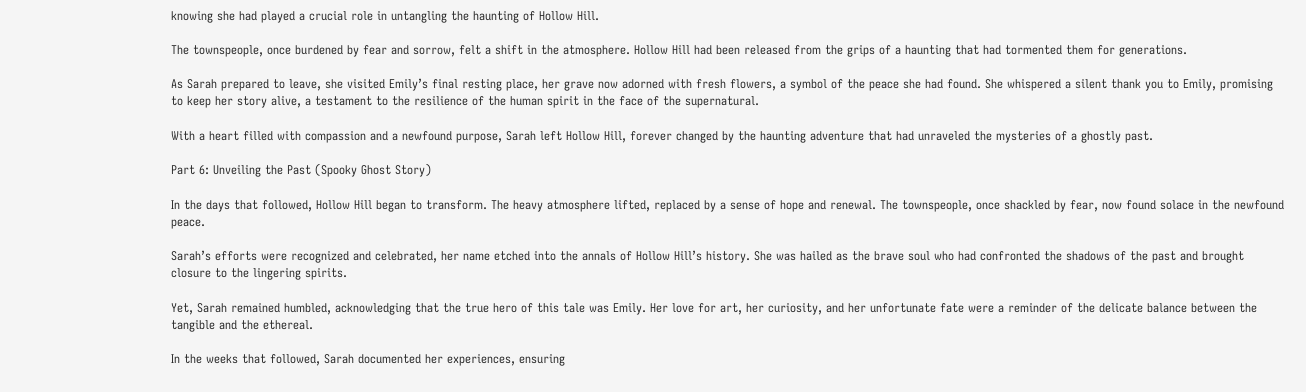knowing she had played a crucial role in untangling the haunting of Hollow Hill.

The townspeople, once burdened by fear and sorrow, felt a shift in the atmosphere. Hollow Hill had been released from the grips of a haunting that had tormented them for generations.

As Sarah prepared to leave, she visited Emily’s final resting place, her grave now adorned with fresh flowers, a symbol of the peace she had found. She whispered a silent thank you to Emily, promising to keep her story alive, a testament to the resilience of the human spirit in the face of the supernatural.

With a heart filled with compassion and a newfound purpose, Sarah left Hollow Hill, forever changed by the haunting adventure that had unraveled the mysteries of a ghostly past.

Part 6: Unveiling the Past (Spooky Ghost Story)

In the days that followed, Hollow Hill began to transform. The heavy atmosphere lifted, replaced by a sense of hope and renewal. The townspeople, once shackled by fear, now found solace in the newfound peace.

Sarah’s efforts were recognized and celebrated, her name etched into the annals of Hollow Hill’s history. She was hailed as the brave soul who had confronted the shadows of the past and brought closure to the lingering spirits.

Yet, Sarah remained humbled, acknowledging that the true hero of this tale was Emily. Her love for art, her curiosity, and her unfortunate fate were a reminder of the delicate balance between the tangible and the ethereal.

In the weeks that followed, Sarah documented her experiences, ensuring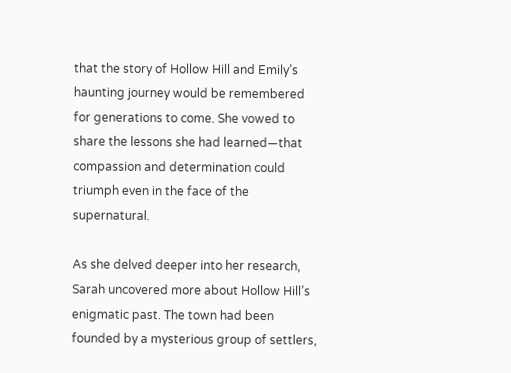that the story of Hollow Hill and Emily’s haunting journey would be remembered for generations to come. She vowed to share the lessons she had learned—that compassion and determination could triumph even in the face of the supernatural.

As she delved deeper into her research, Sarah uncovered more about Hollow Hill’s enigmatic past. The town had been founded by a mysterious group of settlers,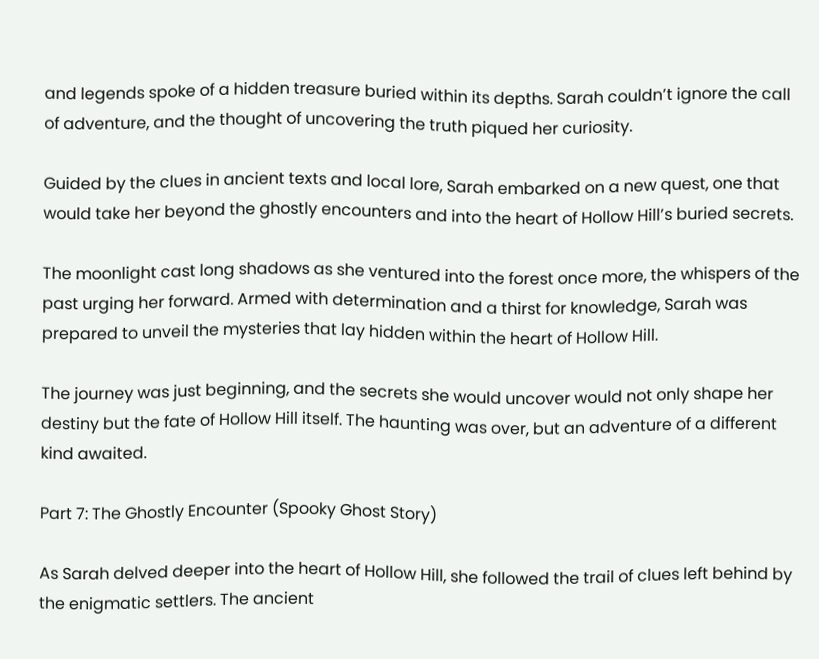and legends spoke of a hidden treasure buried within its depths. Sarah couldn’t ignore the call of adventure, and the thought of uncovering the truth piqued her curiosity.

Guided by the clues in ancient texts and local lore, Sarah embarked on a new quest, one that would take her beyond the ghostly encounters and into the heart of Hollow Hill’s buried secrets.

The moonlight cast long shadows as she ventured into the forest once more, the whispers of the past urging her forward. Armed with determination and a thirst for knowledge, Sarah was prepared to unveil the mysteries that lay hidden within the heart of Hollow Hill.

The journey was just beginning, and the secrets she would uncover would not only shape her destiny but the fate of Hollow Hill itself. The haunting was over, but an adventure of a different kind awaited.

Part 7: The Ghostly Encounter (Spooky Ghost Story)

As Sarah delved deeper into the heart of Hollow Hill, she followed the trail of clues left behind by the enigmatic settlers. The ancient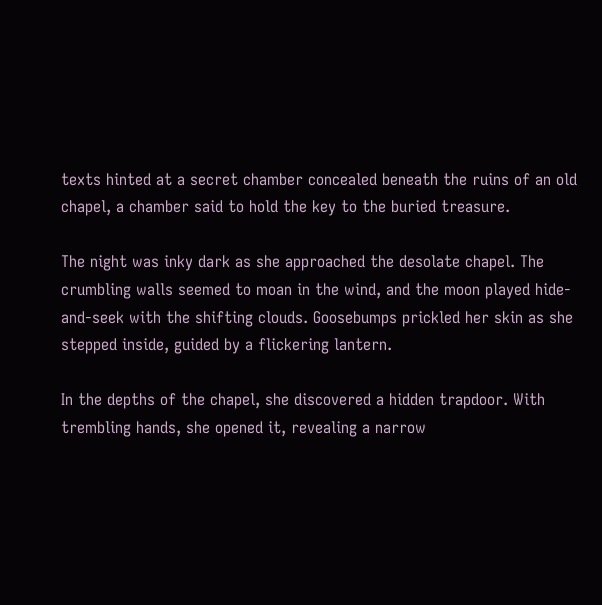texts hinted at a secret chamber concealed beneath the ruins of an old chapel, a chamber said to hold the key to the buried treasure.

The night was inky dark as she approached the desolate chapel. The crumbling walls seemed to moan in the wind, and the moon played hide-and-seek with the shifting clouds. Goosebumps prickled her skin as she stepped inside, guided by a flickering lantern.

In the depths of the chapel, she discovered a hidden trapdoor. With trembling hands, she opened it, revealing a narrow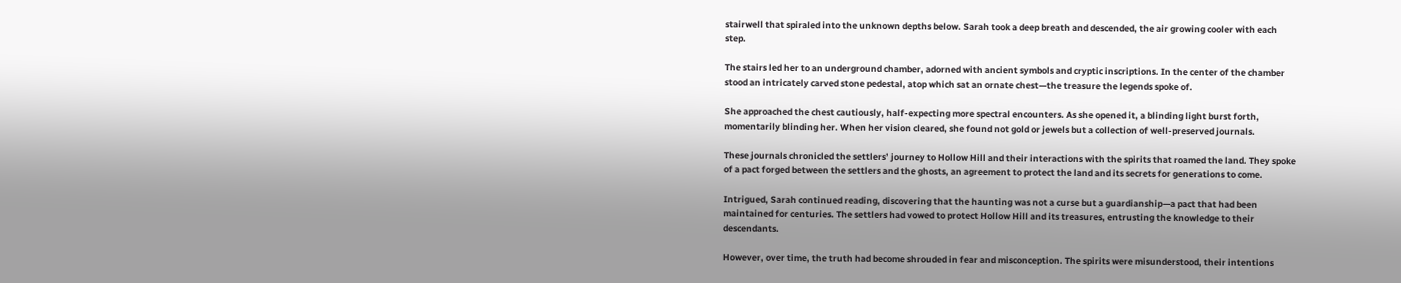stairwell that spiraled into the unknown depths below. Sarah took a deep breath and descended, the air growing cooler with each step.

The stairs led her to an underground chamber, adorned with ancient symbols and cryptic inscriptions. In the center of the chamber stood an intricately carved stone pedestal, atop which sat an ornate chest—the treasure the legends spoke of.

She approached the chest cautiously, half-expecting more spectral encounters. As she opened it, a blinding light burst forth, momentarily blinding her. When her vision cleared, she found not gold or jewels but a collection of well-preserved journals.

These journals chronicled the settlers’ journey to Hollow Hill and their interactions with the spirits that roamed the land. They spoke of a pact forged between the settlers and the ghosts, an agreement to protect the land and its secrets for generations to come.

Intrigued, Sarah continued reading, discovering that the haunting was not a curse but a guardianship—a pact that had been maintained for centuries. The settlers had vowed to protect Hollow Hill and its treasures, entrusting the knowledge to their descendants.

However, over time, the truth had become shrouded in fear and misconception. The spirits were misunderstood, their intentions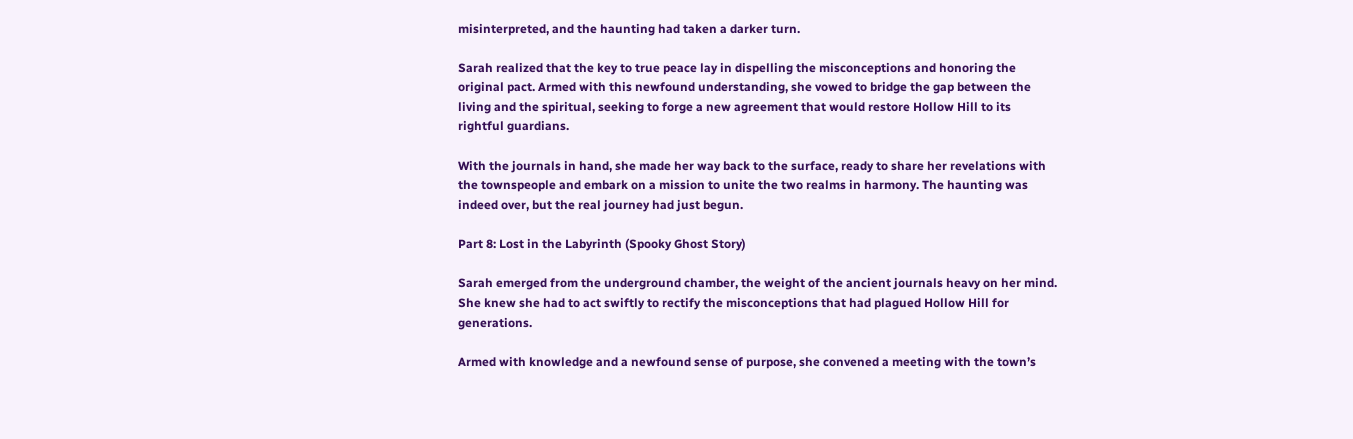misinterpreted, and the haunting had taken a darker turn.

Sarah realized that the key to true peace lay in dispelling the misconceptions and honoring the original pact. Armed with this newfound understanding, she vowed to bridge the gap between the living and the spiritual, seeking to forge a new agreement that would restore Hollow Hill to its rightful guardians.

With the journals in hand, she made her way back to the surface, ready to share her revelations with the townspeople and embark on a mission to unite the two realms in harmony. The haunting was indeed over, but the real journey had just begun.

Part 8: Lost in the Labyrinth (Spooky Ghost Story)

Sarah emerged from the underground chamber, the weight of the ancient journals heavy on her mind. She knew she had to act swiftly to rectify the misconceptions that had plagued Hollow Hill for generations.

Armed with knowledge and a newfound sense of purpose, she convened a meeting with the town’s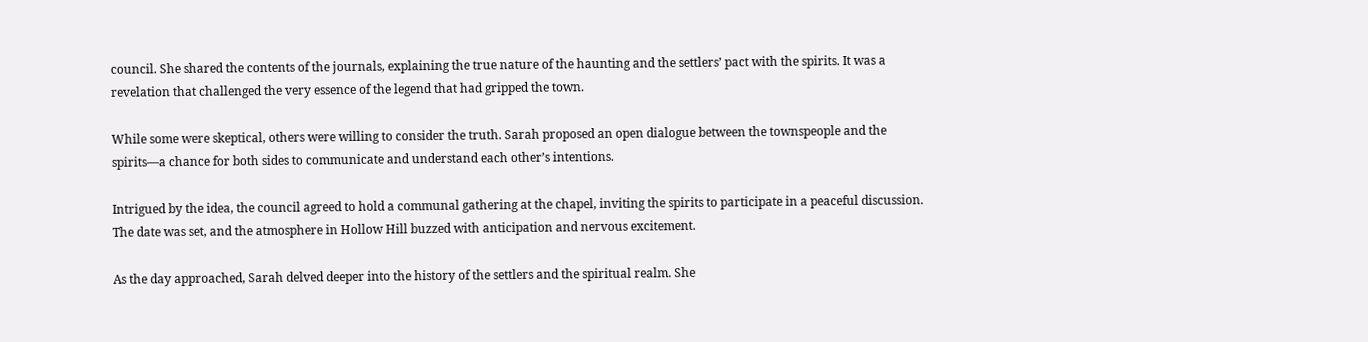council. She shared the contents of the journals, explaining the true nature of the haunting and the settlers’ pact with the spirits. It was a revelation that challenged the very essence of the legend that had gripped the town.

While some were skeptical, others were willing to consider the truth. Sarah proposed an open dialogue between the townspeople and the spirits—a chance for both sides to communicate and understand each other’s intentions.

Intrigued by the idea, the council agreed to hold a communal gathering at the chapel, inviting the spirits to participate in a peaceful discussion. The date was set, and the atmosphere in Hollow Hill buzzed with anticipation and nervous excitement.

As the day approached, Sarah delved deeper into the history of the settlers and the spiritual realm. She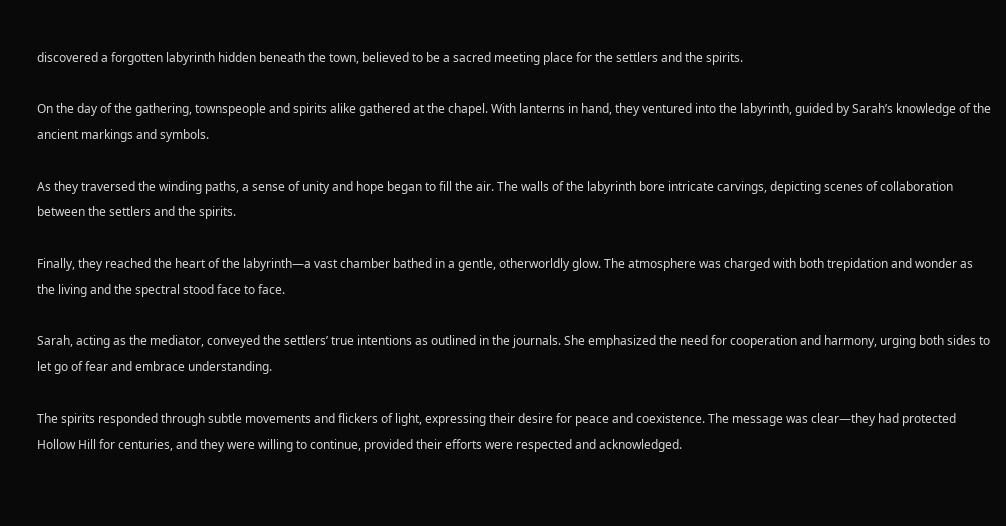discovered a forgotten labyrinth hidden beneath the town, believed to be a sacred meeting place for the settlers and the spirits.

On the day of the gathering, townspeople and spirits alike gathered at the chapel. With lanterns in hand, they ventured into the labyrinth, guided by Sarah’s knowledge of the ancient markings and symbols.

As they traversed the winding paths, a sense of unity and hope began to fill the air. The walls of the labyrinth bore intricate carvings, depicting scenes of collaboration between the settlers and the spirits.

Finally, they reached the heart of the labyrinth—a vast chamber bathed in a gentle, otherworldly glow. The atmosphere was charged with both trepidation and wonder as the living and the spectral stood face to face.

Sarah, acting as the mediator, conveyed the settlers’ true intentions as outlined in the journals. She emphasized the need for cooperation and harmony, urging both sides to let go of fear and embrace understanding.

The spirits responded through subtle movements and flickers of light, expressing their desire for peace and coexistence. The message was clear—they had protected Hollow Hill for centuries, and they were willing to continue, provided their efforts were respected and acknowledged.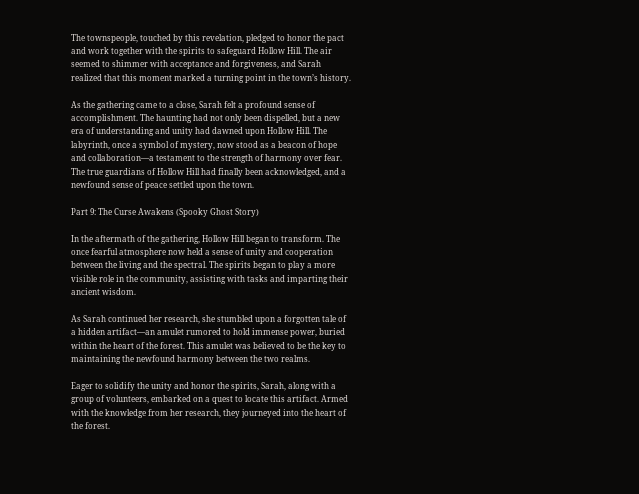The townspeople, touched by this revelation, pledged to honor the pact and work together with the spirits to safeguard Hollow Hill. The air seemed to shimmer with acceptance and forgiveness, and Sarah realized that this moment marked a turning point in the town’s history.

As the gathering came to a close, Sarah felt a profound sense of accomplishment. The haunting had not only been dispelled, but a new era of understanding and unity had dawned upon Hollow Hill. The labyrinth, once a symbol of mystery, now stood as a beacon of hope and collaboration—a testament to the strength of harmony over fear. The true guardians of Hollow Hill had finally been acknowledged, and a newfound sense of peace settled upon the town.

Part 9: The Curse Awakens (Spooky Ghost Story)

In the aftermath of the gathering, Hollow Hill began to transform. The once fearful atmosphere now held a sense of unity and cooperation between the living and the spectral. The spirits began to play a more visible role in the community, assisting with tasks and imparting their ancient wisdom.

As Sarah continued her research, she stumbled upon a forgotten tale of a hidden artifact—an amulet rumored to hold immense power, buried within the heart of the forest. This amulet was believed to be the key to maintaining the newfound harmony between the two realms.

Eager to solidify the unity and honor the spirits, Sarah, along with a group of volunteers, embarked on a quest to locate this artifact. Armed with the knowledge from her research, they journeyed into the heart of the forest.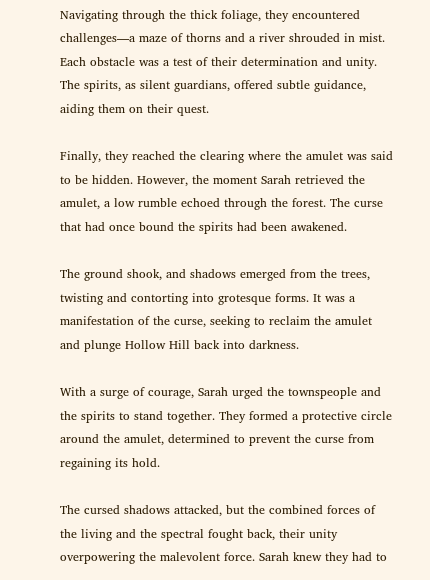Navigating through the thick foliage, they encountered challenges—a maze of thorns and a river shrouded in mist. Each obstacle was a test of their determination and unity. The spirits, as silent guardians, offered subtle guidance, aiding them on their quest.

Finally, they reached the clearing where the amulet was said to be hidden. However, the moment Sarah retrieved the amulet, a low rumble echoed through the forest. The curse that had once bound the spirits had been awakened.

The ground shook, and shadows emerged from the trees, twisting and contorting into grotesque forms. It was a manifestation of the curse, seeking to reclaim the amulet and plunge Hollow Hill back into darkness.

With a surge of courage, Sarah urged the townspeople and the spirits to stand together. They formed a protective circle around the amulet, determined to prevent the curse from regaining its hold.

The cursed shadows attacked, but the combined forces of the living and the spectral fought back, their unity overpowering the malevolent force. Sarah knew they had to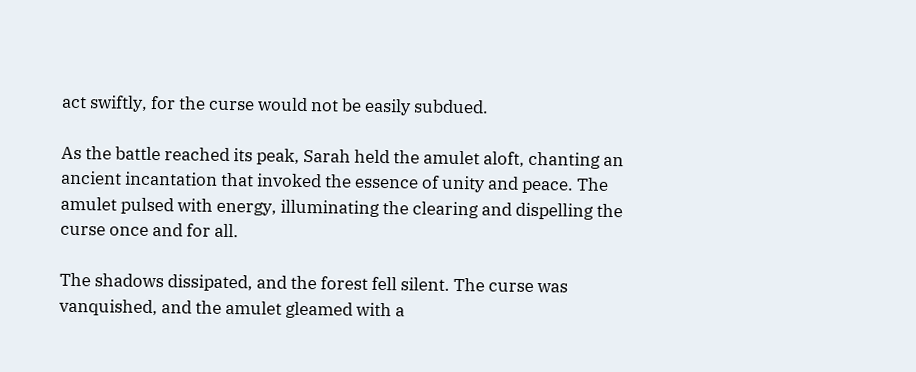act swiftly, for the curse would not be easily subdued.

As the battle reached its peak, Sarah held the amulet aloft, chanting an ancient incantation that invoked the essence of unity and peace. The amulet pulsed with energy, illuminating the clearing and dispelling the curse once and for all.

The shadows dissipated, and the forest fell silent. The curse was vanquished, and the amulet gleamed with a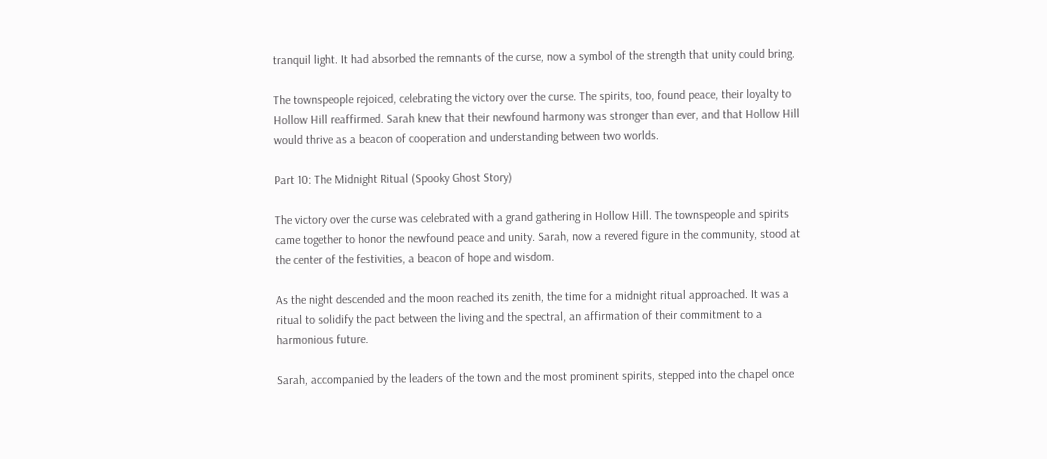tranquil light. It had absorbed the remnants of the curse, now a symbol of the strength that unity could bring.

The townspeople rejoiced, celebrating the victory over the curse. The spirits, too, found peace, their loyalty to Hollow Hill reaffirmed. Sarah knew that their newfound harmony was stronger than ever, and that Hollow Hill would thrive as a beacon of cooperation and understanding between two worlds.

Part 10: The Midnight Ritual (Spooky Ghost Story)

The victory over the curse was celebrated with a grand gathering in Hollow Hill. The townspeople and spirits came together to honor the newfound peace and unity. Sarah, now a revered figure in the community, stood at the center of the festivities, a beacon of hope and wisdom.

As the night descended and the moon reached its zenith, the time for a midnight ritual approached. It was a ritual to solidify the pact between the living and the spectral, an affirmation of their commitment to a harmonious future.

Sarah, accompanied by the leaders of the town and the most prominent spirits, stepped into the chapel once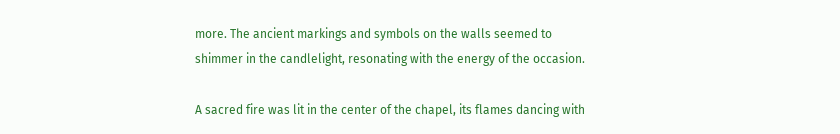more. The ancient markings and symbols on the walls seemed to shimmer in the candlelight, resonating with the energy of the occasion.

A sacred fire was lit in the center of the chapel, its flames dancing with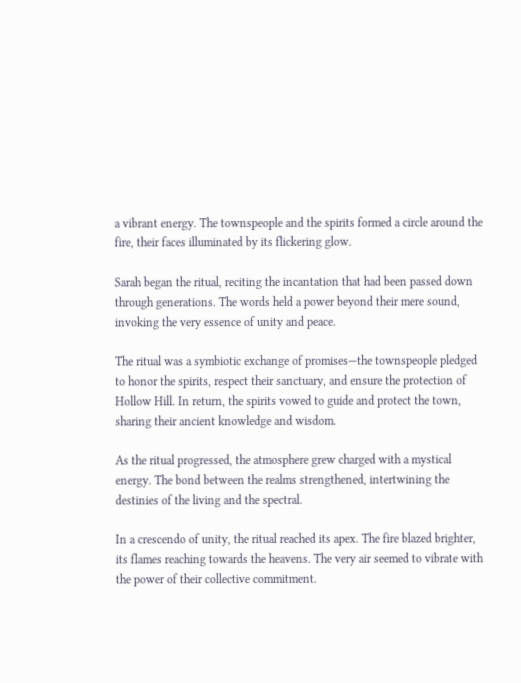a vibrant energy. The townspeople and the spirits formed a circle around the fire, their faces illuminated by its flickering glow.

Sarah began the ritual, reciting the incantation that had been passed down through generations. The words held a power beyond their mere sound, invoking the very essence of unity and peace.

The ritual was a symbiotic exchange of promises—the townspeople pledged to honor the spirits, respect their sanctuary, and ensure the protection of Hollow Hill. In return, the spirits vowed to guide and protect the town, sharing their ancient knowledge and wisdom.

As the ritual progressed, the atmosphere grew charged with a mystical energy. The bond between the realms strengthened, intertwining the destinies of the living and the spectral.

In a crescendo of unity, the ritual reached its apex. The fire blazed brighter, its flames reaching towards the heavens. The very air seemed to vibrate with the power of their collective commitment.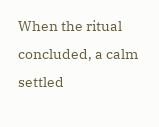When the ritual concluded, a calm settled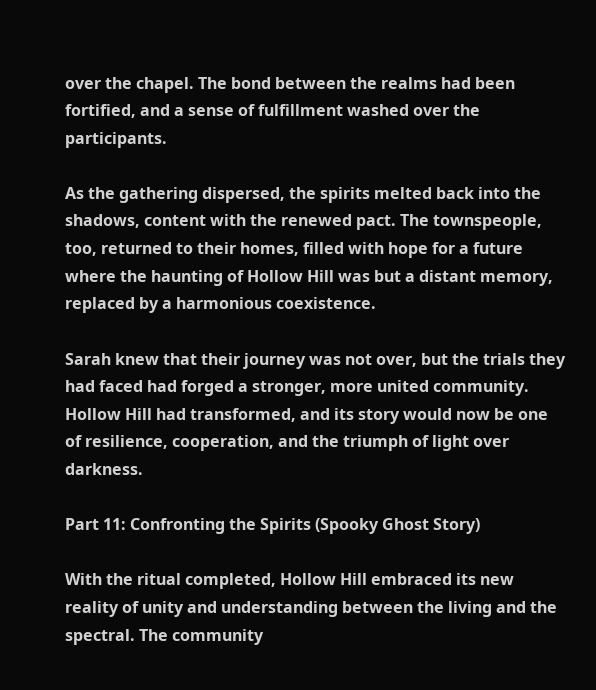over the chapel. The bond between the realms had been fortified, and a sense of fulfillment washed over the participants.

As the gathering dispersed, the spirits melted back into the shadows, content with the renewed pact. The townspeople, too, returned to their homes, filled with hope for a future where the haunting of Hollow Hill was but a distant memory, replaced by a harmonious coexistence.

Sarah knew that their journey was not over, but the trials they had faced had forged a stronger, more united community. Hollow Hill had transformed, and its story would now be one of resilience, cooperation, and the triumph of light over darkness.

Part 11: Confronting the Spirits (Spooky Ghost Story)

With the ritual completed, Hollow Hill embraced its new reality of unity and understanding between the living and the spectral. The community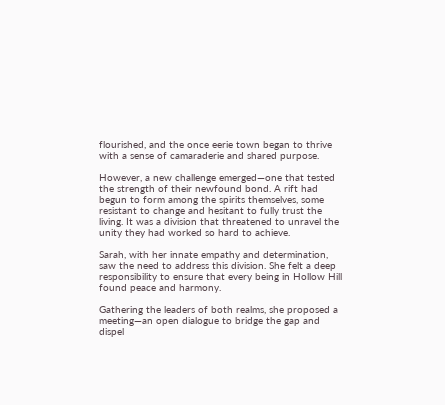flourished, and the once eerie town began to thrive with a sense of camaraderie and shared purpose.

However, a new challenge emerged—one that tested the strength of their newfound bond. A rift had begun to form among the spirits themselves, some resistant to change and hesitant to fully trust the living. It was a division that threatened to unravel the unity they had worked so hard to achieve.

Sarah, with her innate empathy and determination, saw the need to address this division. She felt a deep responsibility to ensure that every being in Hollow Hill found peace and harmony.

Gathering the leaders of both realms, she proposed a meeting—an open dialogue to bridge the gap and dispel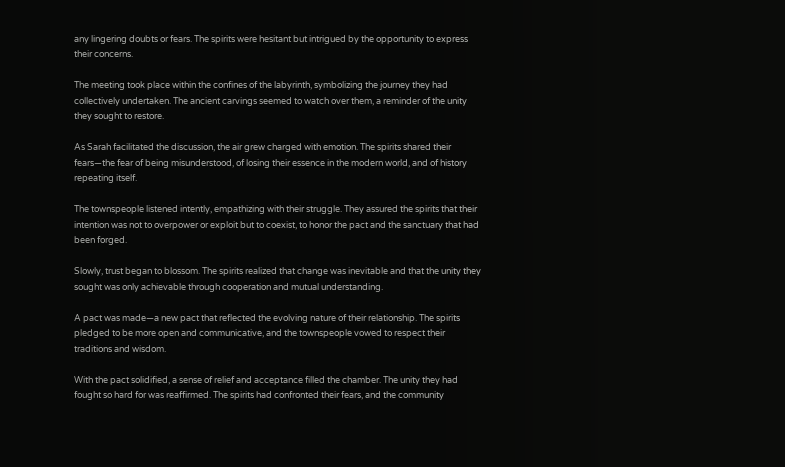any lingering doubts or fears. The spirits were hesitant but intrigued by the opportunity to express their concerns.

The meeting took place within the confines of the labyrinth, symbolizing the journey they had collectively undertaken. The ancient carvings seemed to watch over them, a reminder of the unity they sought to restore.

As Sarah facilitated the discussion, the air grew charged with emotion. The spirits shared their fears—the fear of being misunderstood, of losing their essence in the modern world, and of history repeating itself.

The townspeople listened intently, empathizing with their struggle. They assured the spirits that their intention was not to overpower or exploit but to coexist, to honor the pact and the sanctuary that had been forged.

Slowly, trust began to blossom. The spirits realized that change was inevitable and that the unity they sought was only achievable through cooperation and mutual understanding.

A pact was made—a new pact that reflected the evolving nature of their relationship. The spirits pledged to be more open and communicative, and the townspeople vowed to respect their traditions and wisdom.

With the pact solidified, a sense of relief and acceptance filled the chamber. The unity they had fought so hard for was reaffirmed. The spirits had confronted their fears, and the community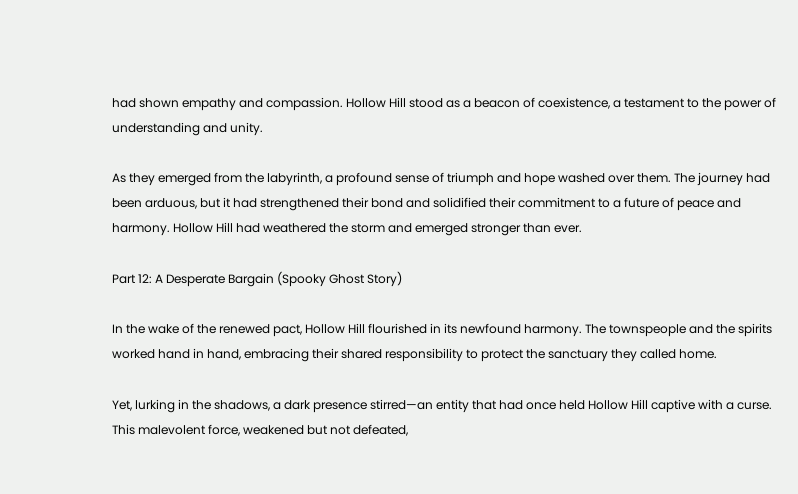had shown empathy and compassion. Hollow Hill stood as a beacon of coexistence, a testament to the power of understanding and unity.

As they emerged from the labyrinth, a profound sense of triumph and hope washed over them. The journey had been arduous, but it had strengthened their bond and solidified their commitment to a future of peace and harmony. Hollow Hill had weathered the storm and emerged stronger than ever.

Part 12: A Desperate Bargain (Spooky Ghost Story)

In the wake of the renewed pact, Hollow Hill flourished in its newfound harmony. The townspeople and the spirits worked hand in hand, embracing their shared responsibility to protect the sanctuary they called home.

Yet, lurking in the shadows, a dark presence stirred—an entity that had once held Hollow Hill captive with a curse. This malevolent force, weakened but not defeated,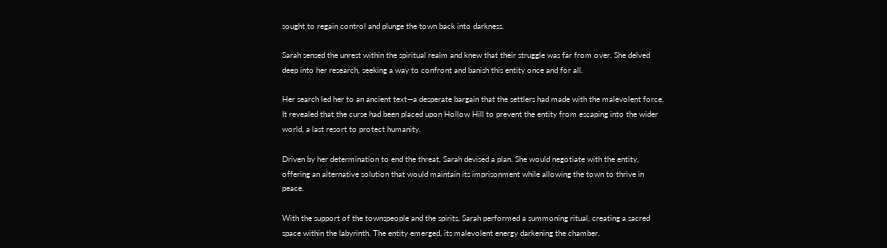sought to regain control and plunge the town back into darkness.

Sarah sensed the unrest within the spiritual realm and knew that their struggle was far from over. She delved deep into her research, seeking a way to confront and banish this entity once and for all.

Her search led her to an ancient text—a desperate bargain that the settlers had made with the malevolent force. It revealed that the curse had been placed upon Hollow Hill to prevent the entity from escaping into the wider world, a last resort to protect humanity.

Driven by her determination to end the threat, Sarah devised a plan. She would negotiate with the entity, offering an alternative solution that would maintain its imprisonment while allowing the town to thrive in peace.

With the support of the townspeople and the spirits, Sarah performed a summoning ritual, creating a sacred space within the labyrinth. The entity emerged, its malevolent energy darkening the chamber.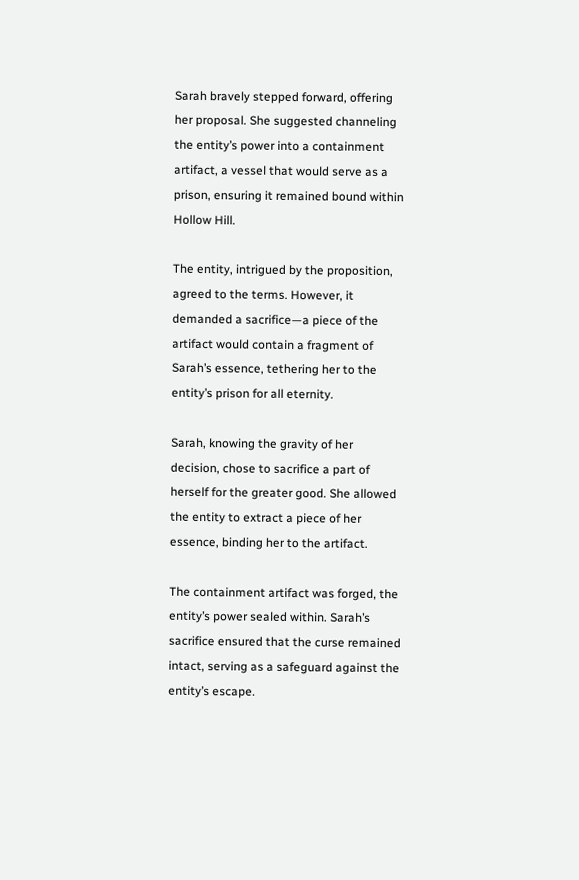Sarah bravely stepped forward, offering her proposal. She suggested channeling the entity’s power into a containment artifact, a vessel that would serve as a prison, ensuring it remained bound within Hollow Hill.

The entity, intrigued by the proposition, agreed to the terms. However, it demanded a sacrifice—a piece of the artifact would contain a fragment of Sarah’s essence, tethering her to the entity’s prison for all eternity.

Sarah, knowing the gravity of her decision, chose to sacrifice a part of herself for the greater good. She allowed the entity to extract a piece of her essence, binding her to the artifact.

The containment artifact was forged, the entity’s power sealed within. Sarah’s sacrifice ensured that the curse remained intact, serving as a safeguard against the entity’s escape.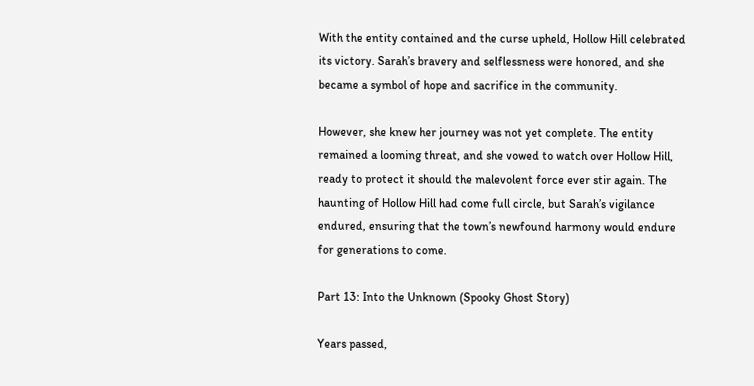With the entity contained and the curse upheld, Hollow Hill celebrated its victory. Sarah’s bravery and selflessness were honored, and she became a symbol of hope and sacrifice in the community.

However, she knew her journey was not yet complete. The entity remained a looming threat, and she vowed to watch over Hollow Hill, ready to protect it should the malevolent force ever stir again. The haunting of Hollow Hill had come full circle, but Sarah’s vigilance endured, ensuring that the town’s newfound harmony would endure for generations to come.

Part 13: Into the Unknown (Spooky Ghost Story)

Years passed,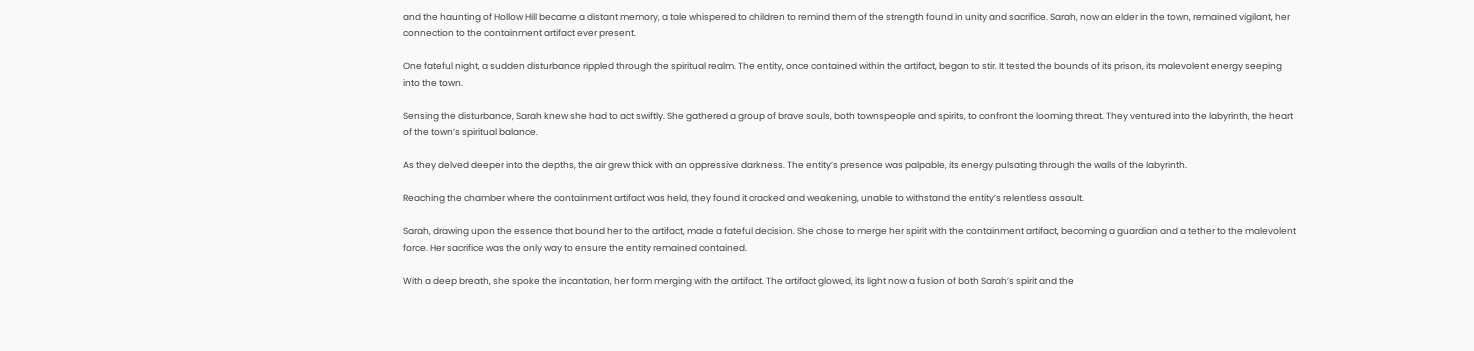and the haunting of Hollow Hill became a distant memory, a tale whispered to children to remind them of the strength found in unity and sacrifice. Sarah, now an elder in the town, remained vigilant, her connection to the containment artifact ever present.

One fateful night, a sudden disturbance rippled through the spiritual realm. The entity, once contained within the artifact, began to stir. It tested the bounds of its prison, its malevolent energy seeping into the town.

Sensing the disturbance, Sarah knew she had to act swiftly. She gathered a group of brave souls, both townspeople and spirits, to confront the looming threat. They ventured into the labyrinth, the heart of the town’s spiritual balance.

As they delved deeper into the depths, the air grew thick with an oppressive darkness. The entity’s presence was palpable, its energy pulsating through the walls of the labyrinth.

Reaching the chamber where the containment artifact was held, they found it cracked and weakening, unable to withstand the entity’s relentless assault.

Sarah, drawing upon the essence that bound her to the artifact, made a fateful decision. She chose to merge her spirit with the containment artifact, becoming a guardian and a tether to the malevolent force. Her sacrifice was the only way to ensure the entity remained contained.

With a deep breath, she spoke the incantation, her form merging with the artifact. The artifact glowed, its light now a fusion of both Sarah’s spirit and the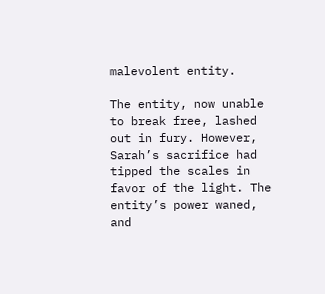malevolent entity.

The entity, now unable to break free, lashed out in fury. However, Sarah’s sacrifice had tipped the scales in favor of the light. The entity’s power waned, and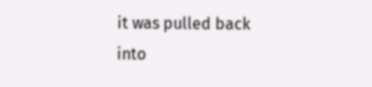it was pulled back into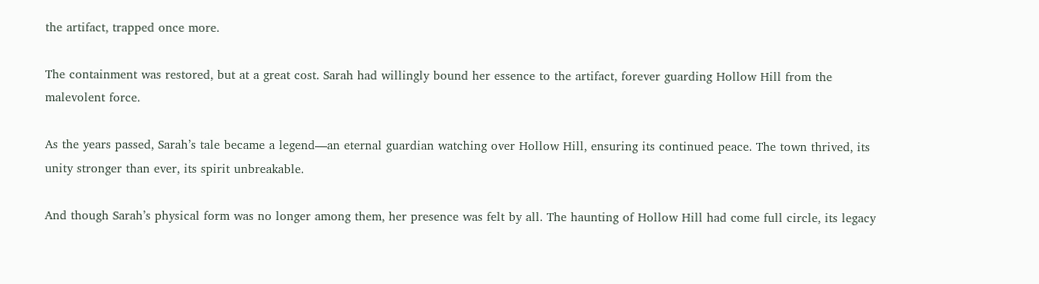the artifact, trapped once more.

The containment was restored, but at a great cost. Sarah had willingly bound her essence to the artifact, forever guarding Hollow Hill from the malevolent force.

As the years passed, Sarah’s tale became a legend—an eternal guardian watching over Hollow Hill, ensuring its continued peace. The town thrived, its unity stronger than ever, its spirit unbreakable.

And though Sarah’s physical form was no longer among them, her presence was felt by all. The haunting of Hollow Hill had come full circle, its legacy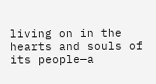living on in the hearts and souls of its people—a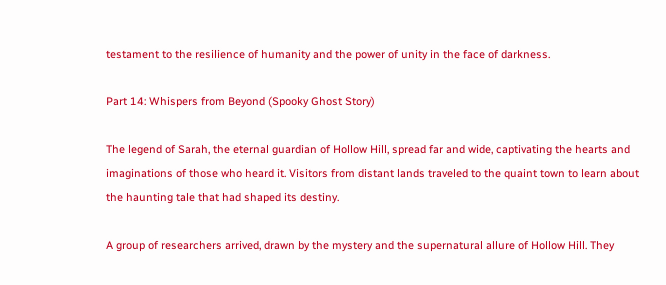testament to the resilience of humanity and the power of unity in the face of darkness.

Part 14: Whispers from Beyond (Spooky Ghost Story)

The legend of Sarah, the eternal guardian of Hollow Hill, spread far and wide, captivating the hearts and imaginations of those who heard it. Visitors from distant lands traveled to the quaint town to learn about the haunting tale that had shaped its destiny.

A group of researchers arrived, drawn by the mystery and the supernatural allure of Hollow Hill. They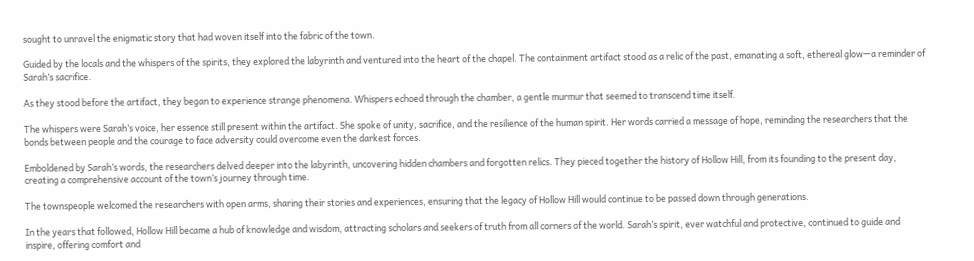sought to unravel the enigmatic story that had woven itself into the fabric of the town.

Guided by the locals and the whispers of the spirits, they explored the labyrinth and ventured into the heart of the chapel. The containment artifact stood as a relic of the past, emanating a soft, ethereal glow—a reminder of Sarah’s sacrifice.

As they stood before the artifact, they began to experience strange phenomena. Whispers echoed through the chamber, a gentle murmur that seemed to transcend time itself.

The whispers were Sarah’s voice, her essence still present within the artifact. She spoke of unity, sacrifice, and the resilience of the human spirit. Her words carried a message of hope, reminding the researchers that the bonds between people and the courage to face adversity could overcome even the darkest forces.

Emboldened by Sarah’s words, the researchers delved deeper into the labyrinth, uncovering hidden chambers and forgotten relics. They pieced together the history of Hollow Hill, from its founding to the present day, creating a comprehensive account of the town’s journey through time.

The townspeople welcomed the researchers with open arms, sharing their stories and experiences, ensuring that the legacy of Hollow Hill would continue to be passed down through generations.

In the years that followed, Hollow Hill became a hub of knowledge and wisdom, attracting scholars and seekers of truth from all corners of the world. Sarah’s spirit, ever watchful and protective, continued to guide and inspire, offering comfort and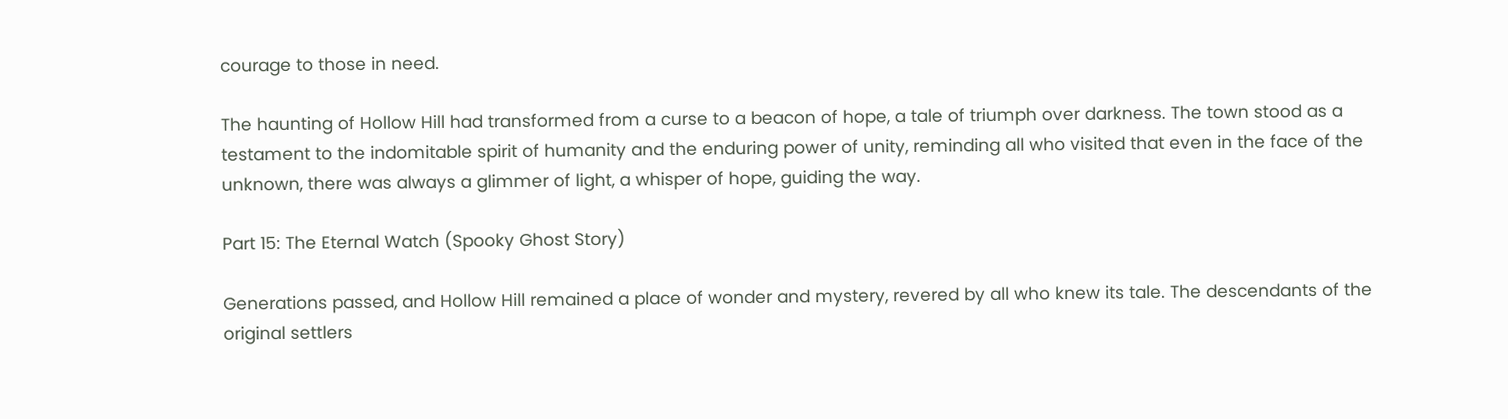courage to those in need.

The haunting of Hollow Hill had transformed from a curse to a beacon of hope, a tale of triumph over darkness. The town stood as a testament to the indomitable spirit of humanity and the enduring power of unity, reminding all who visited that even in the face of the unknown, there was always a glimmer of light, a whisper of hope, guiding the way.

Part 15: The Eternal Watch (Spooky Ghost Story)

Generations passed, and Hollow Hill remained a place of wonder and mystery, revered by all who knew its tale. The descendants of the original settlers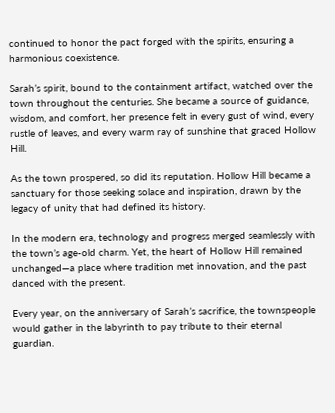continued to honor the pact forged with the spirits, ensuring a harmonious coexistence.

Sarah’s spirit, bound to the containment artifact, watched over the town throughout the centuries. She became a source of guidance, wisdom, and comfort, her presence felt in every gust of wind, every rustle of leaves, and every warm ray of sunshine that graced Hollow Hill.

As the town prospered, so did its reputation. Hollow Hill became a sanctuary for those seeking solace and inspiration, drawn by the legacy of unity that had defined its history.

In the modern era, technology and progress merged seamlessly with the town’s age-old charm. Yet, the heart of Hollow Hill remained unchanged—a place where tradition met innovation, and the past danced with the present.

Every year, on the anniversary of Sarah’s sacrifice, the townspeople would gather in the labyrinth to pay tribute to their eternal guardian.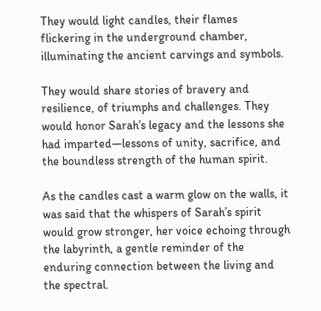They would light candles, their flames flickering in the underground chamber, illuminating the ancient carvings and symbols.

They would share stories of bravery and resilience, of triumphs and challenges. They would honor Sarah’s legacy and the lessons she had imparted—lessons of unity, sacrifice, and the boundless strength of the human spirit.

As the candles cast a warm glow on the walls, it was said that the whispers of Sarah’s spirit would grow stronger, her voice echoing through the labyrinth, a gentle reminder of the enduring connection between the living and the spectral.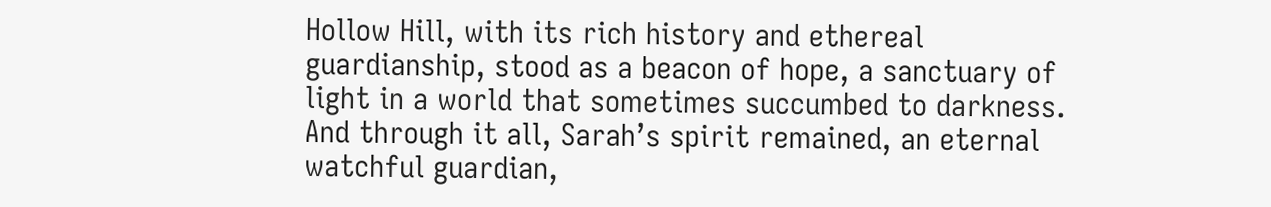Hollow Hill, with its rich history and ethereal guardianship, stood as a beacon of hope, a sanctuary of light in a world that sometimes succumbed to darkness. And through it all, Sarah’s spirit remained, an eternal watchful guardian,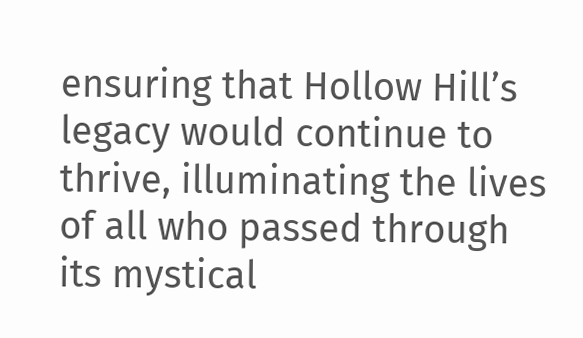ensuring that Hollow Hill’s legacy would continue to thrive, illuminating the lives of all who passed through its mystical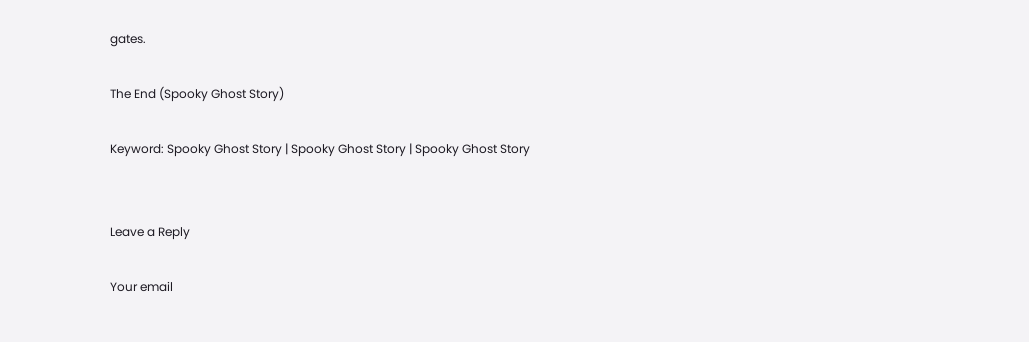gates.

The End (Spooky Ghost Story)

Keyword: Spooky Ghost Story | Spooky Ghost Story | Spooky Ghost Story


Leave a Reply

Your email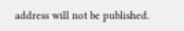address will not be published.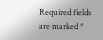Required fields are marked *